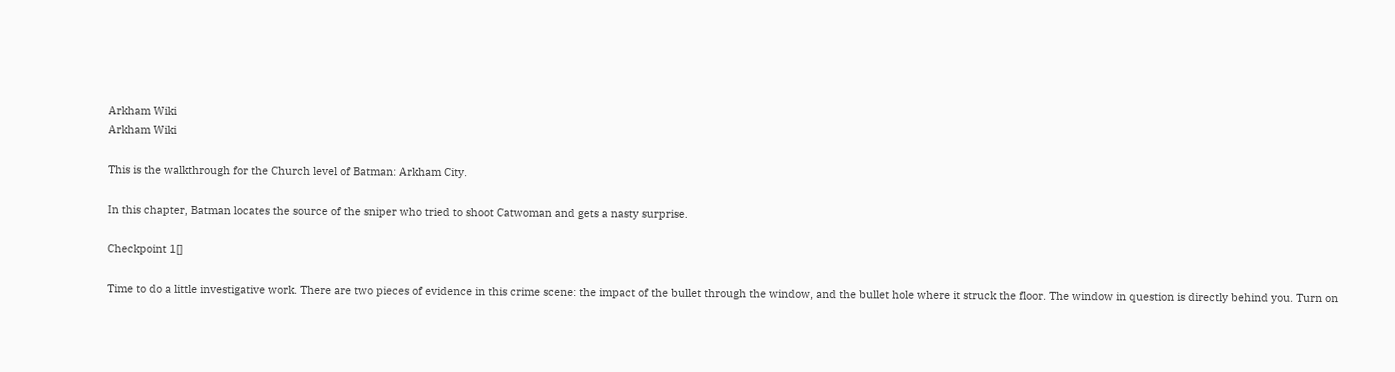Arkham Wiki
Arkham Wiki

This is the walkthrough for the Church level of Batman: Arkham City.

In this chapter, Batman locates the source of the sniper who tried to shoot Catwoman and gets a nasty surprise.

Checkpoint 1[]

Time to do a little investigative work. There are two pieces of evidence in this crime scene: the impact of the bullet through the window, and the bullet hole where it struck the floor. The window in question is directly behind you. Turn on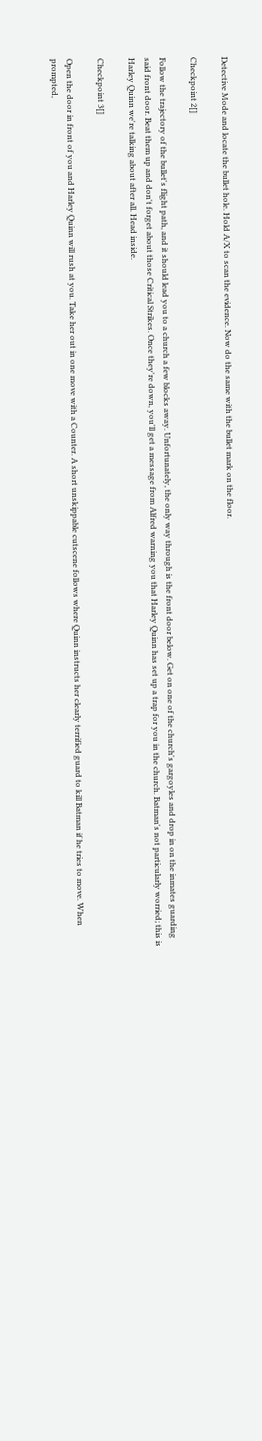Detective Mode and locate the bullet hole. Hold A/X to scan the evidence. Now do the same with the bullet mark on the floor.

Checkpoint 2[]

Follow the trajectory of the bullet's flight path, and it should lead you to a church a few blocks away. Unfortunately, the only way through is the front door below. Get on one of the church's gargoyles and drop in on the inmates guarding said front door. Beat them up and don't forget about those Critical Strikes. Once they're down, you'll get a message from Alfred warning you that Harley Quinn has set up a trap for you in the church. Batman's not particularly worried; this is Harley Quinn we're talking about after all. Head inside.

Checkpoint 3[]

Open the door in front of you and Harley Quinn will rush at you. Take her out in one move with a Counter. A short unskippable cutscene follows where Quinn instructs her clearly terrified guard to kill Batman if he tries to move. When prompted,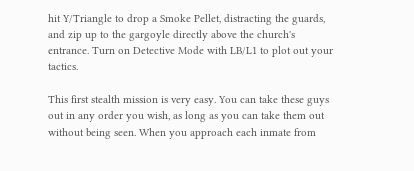hit Y/Triangle to drop a Smoke Pellet, distracting the guards, and zip up to the gargoyle directly above the church's entrance. Turn on Detective Mode with LB/L1 to plot out your tactics.

This first stealth mission is very easy. You can take these guys out in any order you wish, as long as you can take them out without being seen. When you approach each inmate from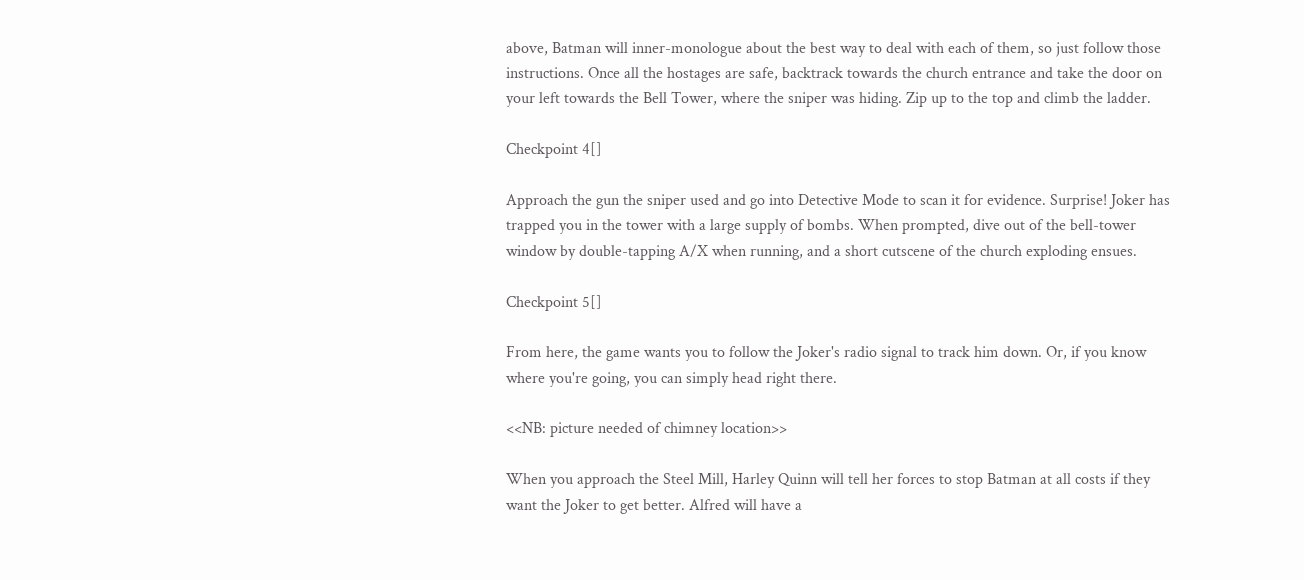above, Batman will inner-monologue about the best way to deal with each of them, so just follow those instructions. Once all the hostages are safe, backtrack towards the church entrance and take the door on your left towards the Bell Tower, where the sniper was hiding. Zip up to the top and climb the ladder.

Checkpoint 4[]

Approach the gun the sniper used and go into Detective Mode to scan it for evidence. Surprise! Joker has trapped you in the tower with a large supply of bombs. When prompted, dive out of the bell-tower window by double-tapping A/X when running, and a short cutscene of the church exploding ensues.

Checkpoint 5[]

From here, the game wants you to follow the Joker's radio signal to track him down. Or, if you know where you're going, you can simply head right there.

<<NB: picture needed of chimney location>>

When you approach the Steel Mill, Harley Quinn will tell her forces to stop Batman at all costs if they want the Joker to get better. Alfred will have a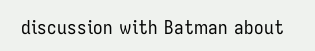discussion with Batman about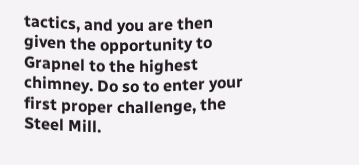tactics, and you are then given the opportunity to Grapnel to the highest chimney. Do so to enter your first proper challenge, the Steel Mill.